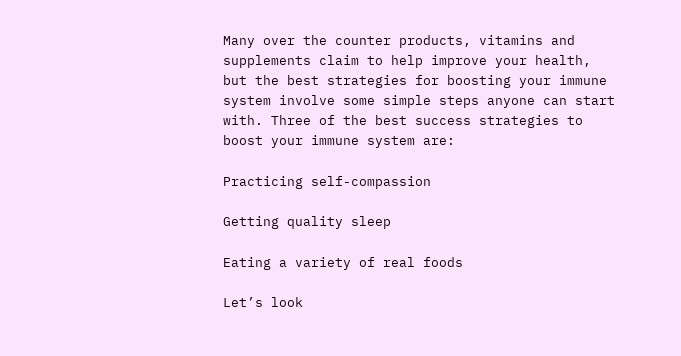Many over the counter products, vitamins and supplements claim to help improve your health, but the best strategies for boosting your immune system involve some simple steps anyone can start with. Three of the best success strategies to boost your immune system are:

Practicing self-compassion

Getting quality sleep

Eating a variety of real foods

Let’s look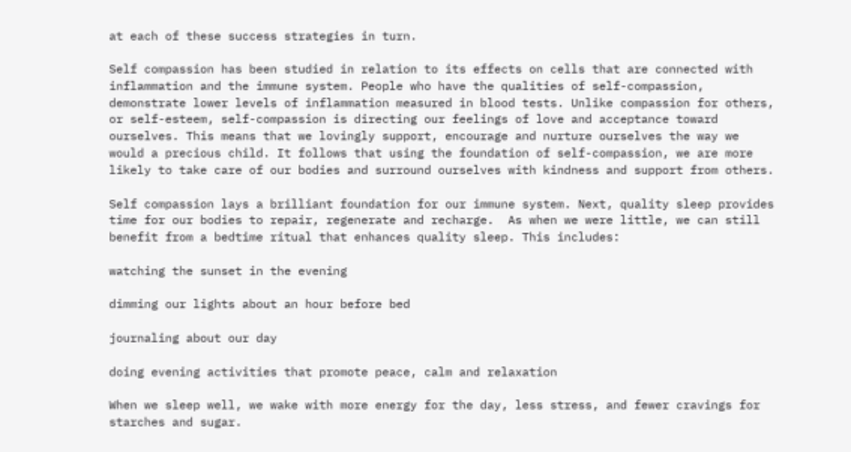at each of these success strategies in turn.

Self compassion has been studied in relation to its effects on cells that are connected with inflammation and the immune system. People who have the qualities of self-compassion, demonstrate lower levels of inflammation measured in blood tests. Unlike compassion for others, or self-esteem, self-compassion is directing our feelings of love and acceptance toward ourselves. This means that we lovingly support, encourage and nurture ourselves the way we would a precious child. It follows that using the foundation of self-compassion, we are more likely to take care of our bodies and surround ourselves with kindness and support from others.

Self compassion lays a brilliant foundation for our immune system. Next, quality sleep provides time for our bodies to repair, regenerate and recharge.  As when we were little, we can still benefit from a bedtime ritual that enhances quality sleep. This includes:

watching the sunset in the evening

dimming our lights about an hour before bed

journaling about our day

doing evening activities that promote peace, calm and relaxation

When we sleep well, we wake with more energy for the day, less stress, and fewer cravings for starches and sugar.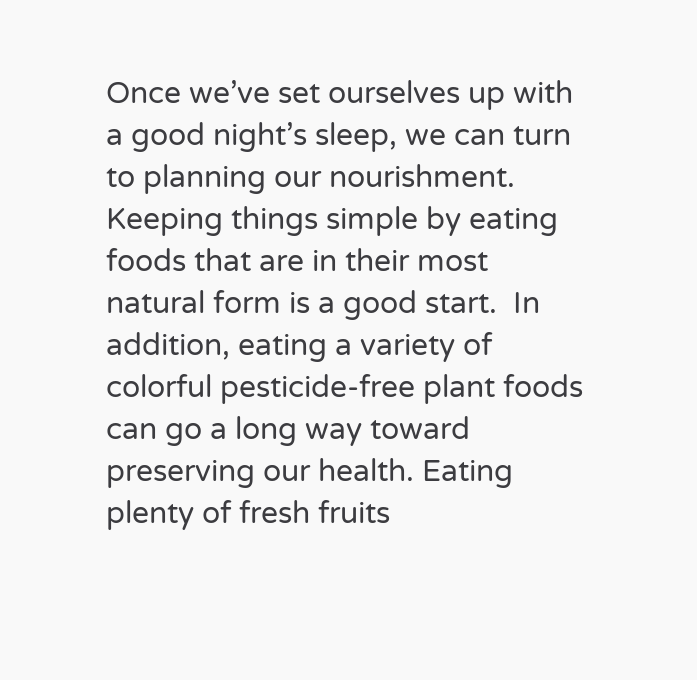Once we’ve set ourselves up with a good night’s sleep, we can turn to planning our nourishment.  Keeping things simple by eating foods that are in their most natural form is a good start.  In addition, eating a variety of colorful pesticide-free plant foods can go a long way toward preserving our health. Eating plenty of fresh fruits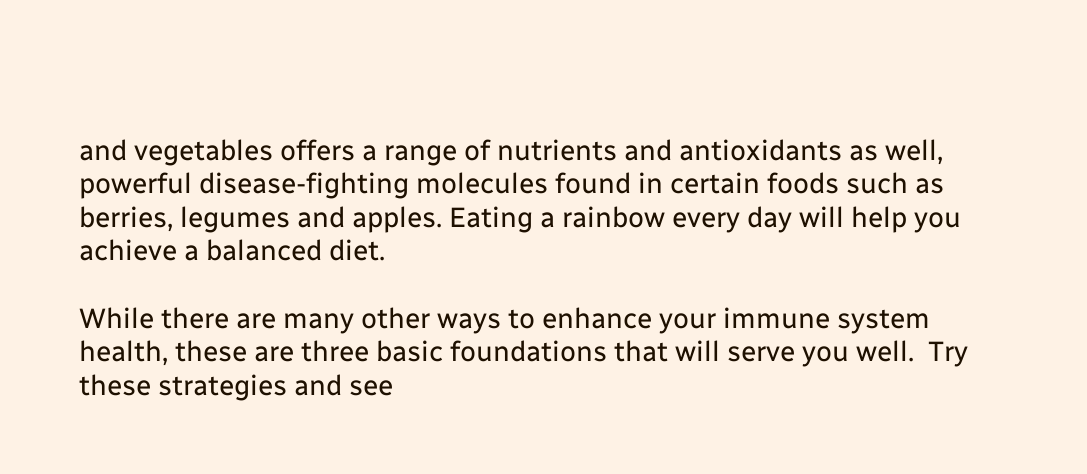and vegetables offers a range of nutrients and antioxidants as well, powerful disease-fighting molecules found in certain foods such as berries, legumes and apples. Eating a rainbow every day will help you achieve a balanced diet.

While there are many other ways to enhance your immune system health, these are three basic foundations that will serve you well.  Try these strategies and see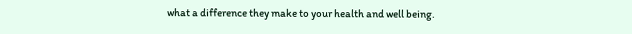what a difference they make to your health and well being.